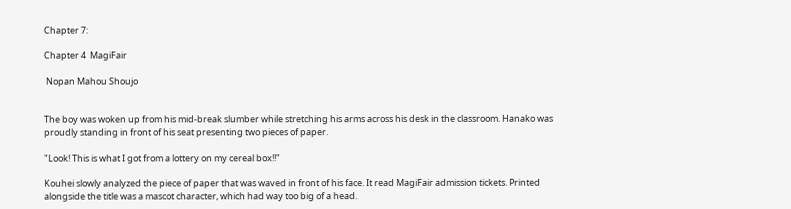Chapter 7:

Chapter 4  MagiFair

 Nopan Mahou Shoujo


The boy was woken up from his mid-break slumber while stretching his arms across his desk in the classroom. Hanako was proudly standing in front of his seat presenting two pieces of paper.

"Look! This is what I got from a lottery on my cereal box!!"

Kouhei slowly analyzed the piece of paper that was waved in front of his face. It read MagiFair admission tickets. Printed alongside the title was a mascot character, which had way too big of a head.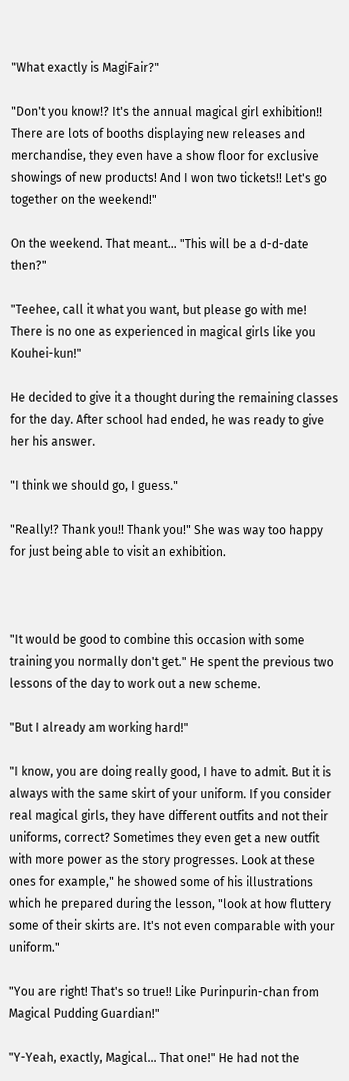"What exactly is MagiFair?"

"Don't you know!? It's the annual magical girl exhibition!! There are lots of booths displaying new releases and merchandise, they even have a show floor for exclusive showings of new products! And I won two tickets!! Let's go together on the weekend!"

On the weekend. That meant... "This will be a d-d-date then?"

"Teehee, call it what you want, but please go with me! There is no one as experienced in magical girls like you Kouhei-kun!"

He decided to give it a thought during the remaining classes for the day. After school had ended, he was ready to give her his answer.

"I think we should go, I guess."

"Really!? Thank you!! Thank you!" She was way too happy for just being able to visit an exhibition.



"It would be good to combine this occasion with some training you normally don't get." He spent the previous two lessons of the day to work out a new scheme.

"But I already am working hard!"

"I know, you are doing really good, I have to admit. But it is always with the same skirt of your uniform. If you consider real magical girls, they have different outfits and not their uniforms, correct? Sometimes they even get a new outfit with more power as the story progresses. Look at these ones for example," he showed some of his illustrations which he prepared during the lesson, "look at how fluttery some of their skirts are. It's not even comparable with your uniform."

"You are right! That's so true!! Like Purinpurin-chan from Magical Pudding Guardian!"

"Y-Yeah, exactly, Magical... That one!" He had not the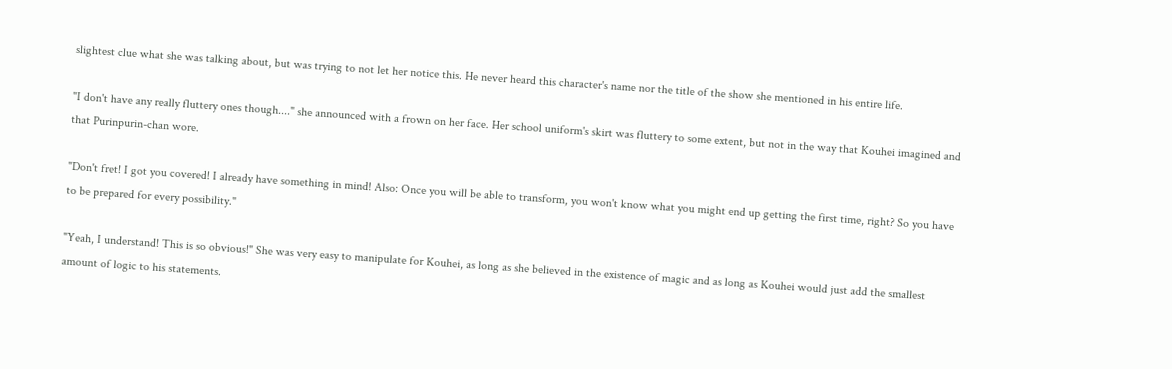slightest clue what she was talking about, but was trying to not let her notice this. He never heard this character's name nor the title of the show she mentioned in his entire life.

"I don't have any really fluttery ones though...." she announced with a frown on her face. Her school uniform's skirt was fluttery to some extent, but not in the way that Kouhei imagined and that Purinpurin-chan wore.

"Don't fret! I got you covered! I already have something in mind! Also: Once you will be able to transform, you won't know what you might end up getting the first time, right? So you have to be prepared for every possibility."

"Yeah, I understand! This is so obvious!" She was very easy to manipulate for Kouhei, as long as she believed in the existence of magic and as long as Kouhei would just add the smallest amount of logic to his statements.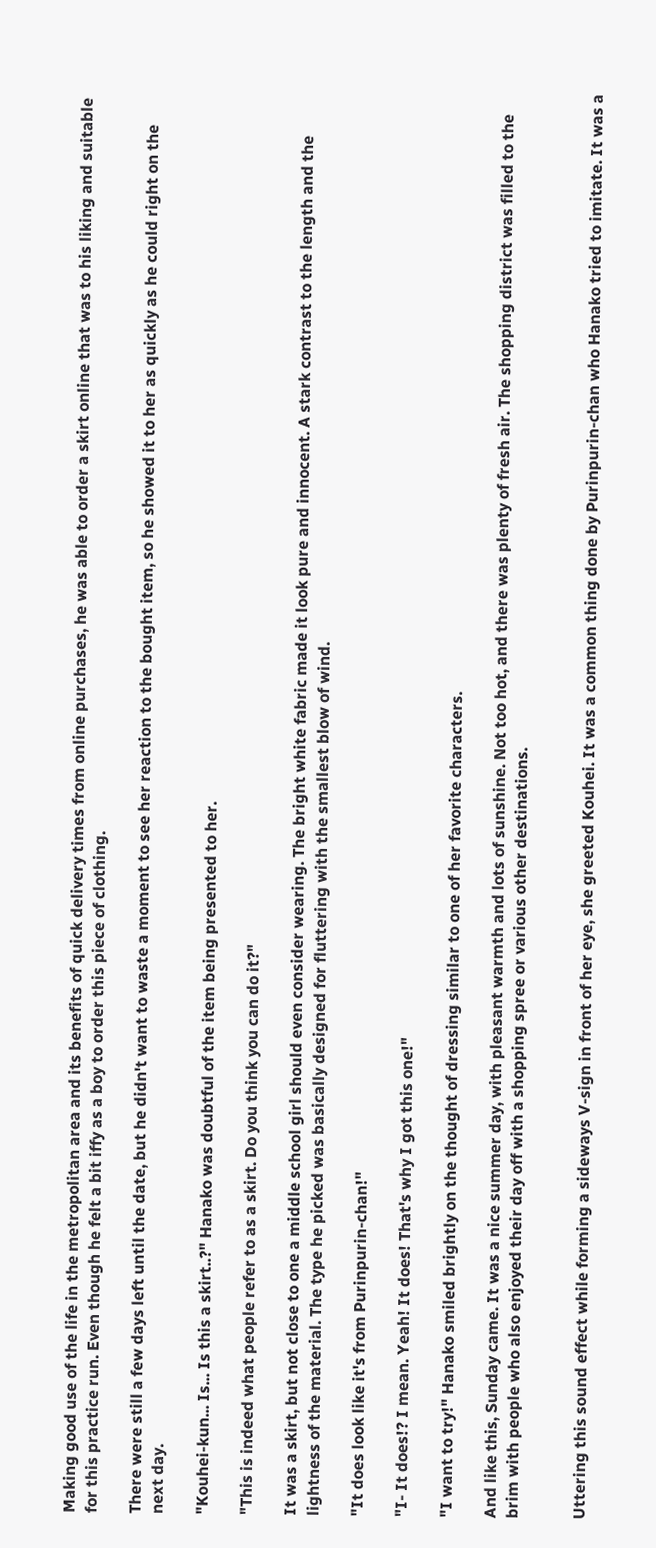Making good use of the life in the metropolitan area and its benefits of quick delivery times from online purchases, he was able to order a skirt online that was to his liking and suitable for this practice run. Even though he felt a bit iffy as a boy to order this piece of clothing.

There were still a few days left until the date, but he didn't want to waste a moment to see her reaction to the bought item, so he showed it to her as quickly as he could right on the next day.

"Kouhei-kun... Is... Is this a skirt..?" Hanako was doubtful of the item being presented to her.

"This is indeed what people refer to as a skirt. Do you think you can do it?"

It was a skirt, but not close to one a middle school girl should even consider wearing. The bright white fabric made it look pure and innocent. A stark contrast to the length and the lightness of the material. The type he picked was basically designed for fluttering with the smallest blow of wind.

"It does look like it's from Purinpurin-chan!"

"I- It does!? I mean. Yeah! It does! That's why I got this one!"

"I want to try!" Hanako smiled brightly on the thought of dressing similar to one of her favorite characters.

And like this, Sunday came. It was a nice summer day, with pleasant warmth and lots of sunshine. Not too hot, and there was plenty of fresh air. The shopping district was filled to the brim with people who also enjoyed their day off with a shopping spree or various other destinations.


Uttering this sound effect while forming a sideways V-sign in front of her eye, she greeted Kouhei. It was a common thing done by Purinpurin-chan who Hanako tried to imitate. It was a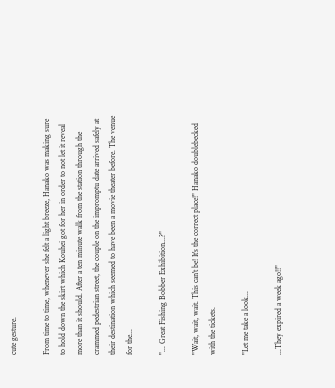cute gesture.

From time to time, whenever she felt a light breeze, Hanako was making sure to hold down the skirt which Kouhei got for her in order to not let it reveal more than it should. After a ten minute walk from the station through the crammed pedestrian street, the couple on the impromptu date arrived safely at their destination which seemed to have been a movie theater before. The venue for the...

"... Great Fishing Bobber Exhibition...?"

"Wait, wait, wait. This can't be! It's the correct place!" Hanako doublebecked with the tickets.

"Let me take a look...

...They expired a week ago!!"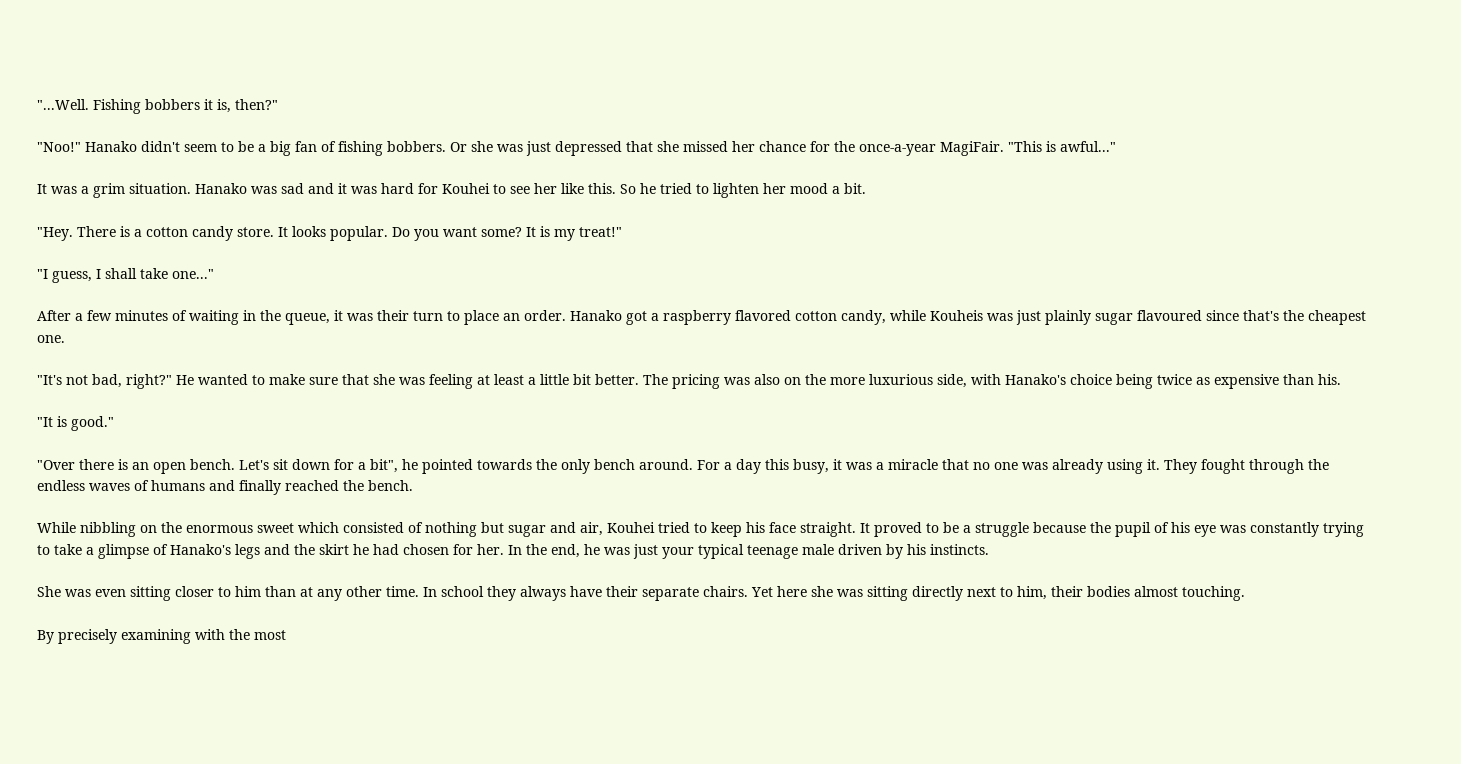"...Well. Fishing bobbers it is, then?"

"Noo!" Hanako didn't seem to be a big fan of fishing bobbers. Or she was just depressed that she missed her chance for the once-a-year MagiFair. "This is awful..."

It was a grim situation. Hanako was sad and it was hard for Kouhei to see her like this. So he tried to lighten her mood a bit.

"Hey. There is a cotton candy store. It looks popular. Do you want some? It is my treat!"

"I guess, I shall take one..."

After a few minutes of waiting in the queue, it was their turn to place an order. Hanako got a raspberry flavored cotton candy, while Kouheis was just plainly sugar flavoured since that's the cheapest one.

"It's not bad, right?" He wanted to make sure that she was feeling at least a little bit better. The pricing was also on the more luxurious side, with Hanako's choice being twice as expensive than his.

"It is good."

"Over there is an open bench. Let's sit down for a bit", he pointed towards the only bench around. For a day this busy, it was a miracle that no one was already using it. They fought through the endless waves of humans and finally reached the bench.

While nibbling on the enormous sweet which consisted of nothing but sugar and air, Kouhei tried to keep his face straight. It proved to be a struggle because the pupil of his eye was constantly trying to take a glimpse of Hanako's legs and the skirt he had chosen for her. In the end, he was just your typical teenage male driven by his instincts.

She was even sitting closer to him than at any other time. In school they always have their separate chairs. Yet here she was sitting directly next to him, their bodies almost touching.

By precisely examining with the most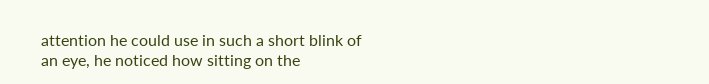attention he could use in such a short blink of an eye, he noticed how sitting on the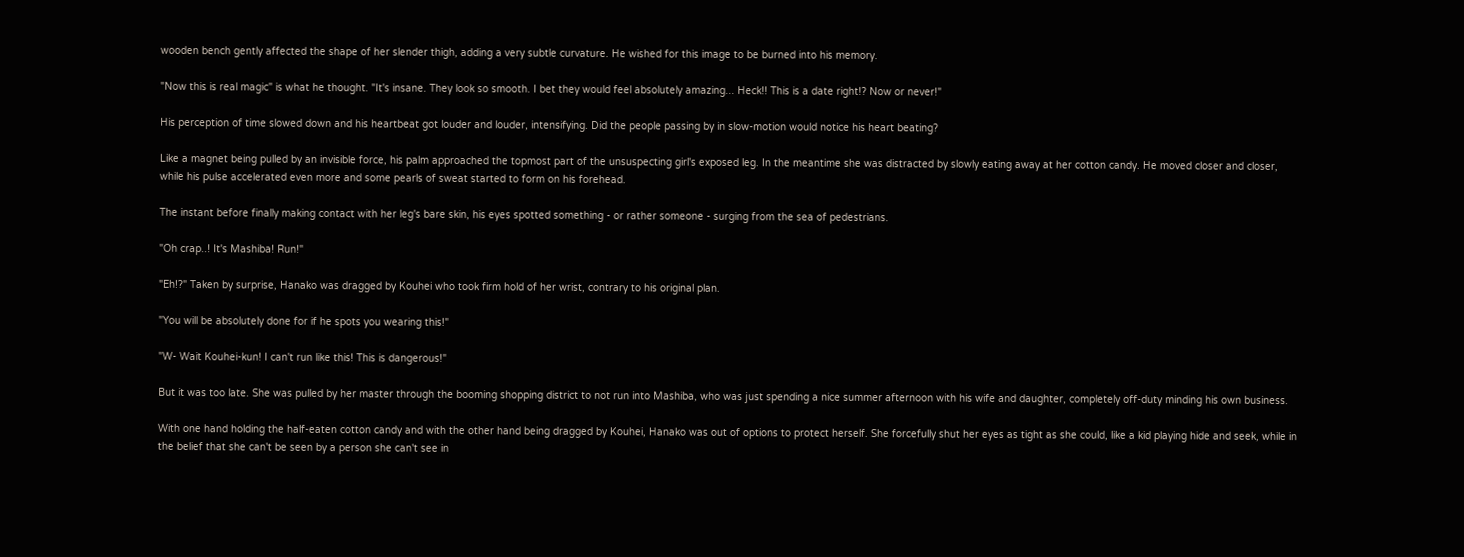wooden bench gently affected the shape of her slender thigh, adding a very subtle curvature. He wished for this image to be burned into his memory.

"Now this is real magic" is what he thought. "It's insane. They look so smooth. I bet they would feel absolutely amazing... Heck!! This is a date right!? Now or never!"

His perception of time slowed down and his heartbeat got louder and louder, intensifying. Did the people passing by in slow-motion would notice his heart beating?

Like a magnet being pulled by an invisible force, his palm approached the topmost part of the unsuspecting girl's exposed leg. In the meantime she was distracted by slowly eating away at her cotton candy. He moved closer and closer, while his pulse accelerated even more and some pearls of sweat started to form on his forehead.

The instant before finally making contact with her leg's bare skin, his eyes spotted something - or rather someone - surging from the sea of pedestrians.

"Oh crap..! It's Mashiba! Run!"

"Eh!?" Taken by surprise, Hanako was dragged by Kouhei who took firm hold of her wrist, contrary to his original plan.

"You will be absolutely done for if he spots you wearing this!"

"W- Wait Kouhei-kun! I can't run like this! This is dangerous!"

But it was too late. She was pulled by her master through the booming shopping district to not run into Mashiba, who was just spending a nice summer afternoon with his wife and daughter, completely off-duty minding his own business.

With one hand holding the half-eaten cotton candy and with the other hand being dragged by Kouhei, Hanako was out of options to protect herself. She forcefully shut her eyes as tight as she could, like a kid playing hide and seek, while in the belief that she can't be seen by a person she can't see in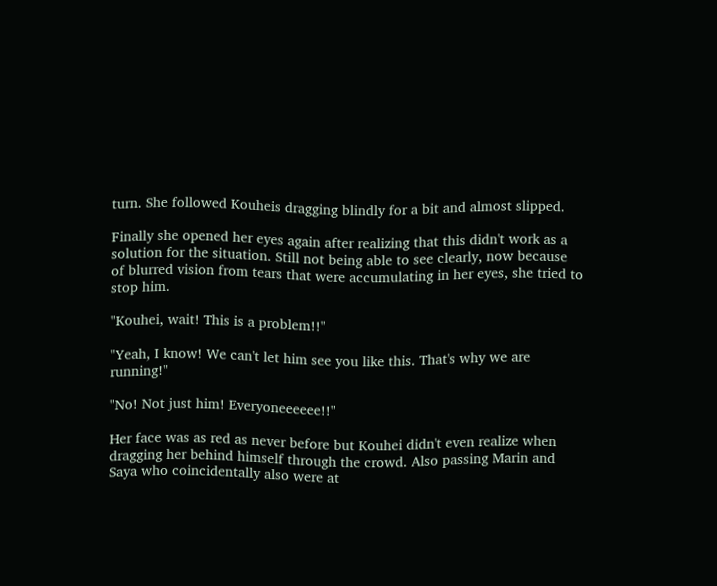turn. She followed Kouheis dragging blindly for a bit and almost slipped.

Finally she opened her eyes again after realizing that this didn't work as a solution for the situation. Still not being able to see clearly, now because of blurred vision from tears that were accumulating in her eyes, she tried to stop him.

"Kouhei, wait! This is a problem!!"

"Yeah, I know! We can't let him see you like this. That's why we are running!"

"No! Not just him! Everyoneeeeee!!"

Her face was as red as never before but Kouhei didn't even realize when dragging her behind himself through the crowd. Also passing Marin and Saya who coincidentally also were at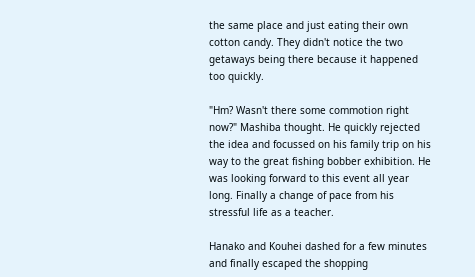the same place and just eating their own cotton candy. They didn't notice the two getaways being there because it happened too quickly.

"Hm? Wasn't there some commotion right now?" Mashiba thought. He quickly rejected the idea and focussed on his family trip on his way to the great fishing bobber exhibition. He was looking forward to this event all year long. Finally a change of pace from his stressful life as a teacher.

Hanako and Kouhei dashed for a few minutes and finally escaped the shopping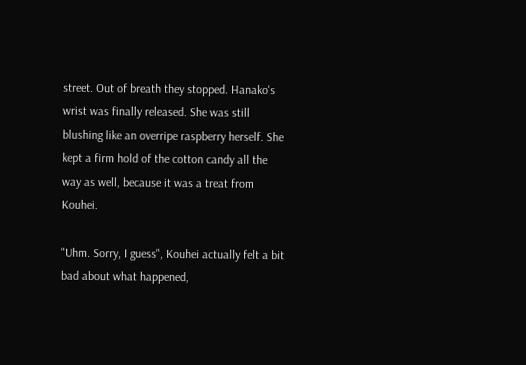street. Out of breath they stopped. Hanako's wrist was finally released. She was still blushing like an overripe raspberry herself. She kept a firm hold of the cotton candy all the way as well, because it was a treat from Kouhei.

"Uhm. Sorry, I guess", Kouhei actually felt a bit bad about what happened,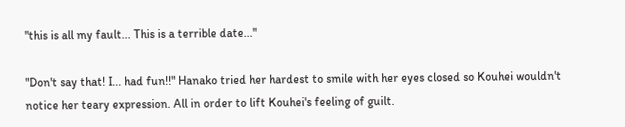"this is all my fault... This is a terrible date..."

"Don't say that! I... had fun!!" Hanako tried her hardest to smile with her eyes closed so Kouhei wouldn't notice her teary expression. All in order to lift Kouhei's feeling of guilt.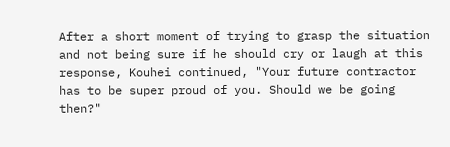After a short moment of trying to grasp the situation and not being sure if he should cry or laugh at this response, Kouhei continued, "Your future contractor has to be super proud of you. Should we be going then?"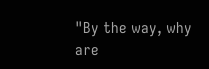"By the way, why are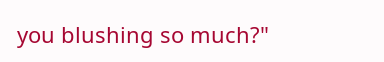you blushing so much?"